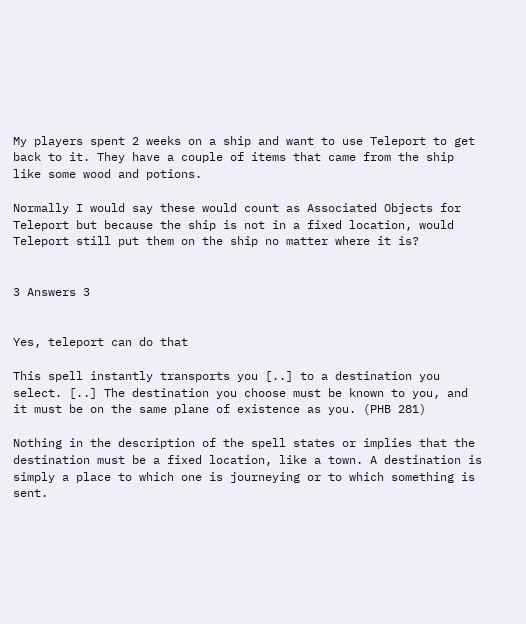My players spent 2 weeks on a ship and want to use Teleport to get back to it. They have a couple of items that came from the ship like some wood and potions.

Normally I would say these would count as Associated Objects for Teleport but because the ship is not in a fixed location, would Teleport still put them on the ship no matter where it is?


3 Answers 3


Yes, teleport can do that

This spell instantly transports you [..] to a destination you select. [..] The destination you choose must be known to you, and it must be on the same plane of existence as you. (PHB 281)

Nothing in the description of the spell states or implies that the destination must be a fixed location, like a town. A destination is simply a place to which one is journeying or to which something is sent.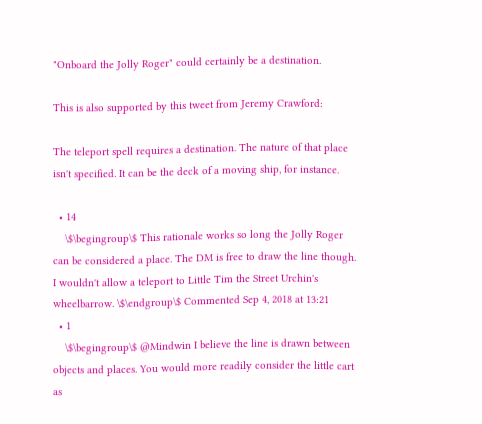"Onboard the Jolly Roger" could certainly be a destination.

This is also supported by this tweet from Jeremy Crawford:

The teleport spell requires a destination. The nature of that place isn't specified. It can be the deck of a moving ship, for instance.

  • 14
    \$\begingroup\$ This rationale works so long the Jolly Roger can be considered a place. The DM is free to draw the line though. I wouldn't allow a teleport to Little Tim the Street Urchin's wheelbarrow. \$\endgroup\$ Commented Sep 4, 2018 at 13:21
  • 1
    \$\begingroup\$ @Mindwin I believe the line is drawn between objects and places. You would more readily consider the little cart as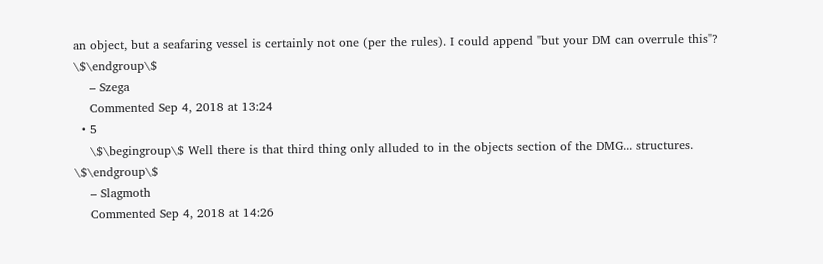an object, but a seafaring vessel is certainly not one (per the rules). I could append "but your DM can overrule this"? \$\endgroup\$
    – Szega
    Commented Sep 4, 2018 at 13:24
  • 5
    \$\begingroup\$ Well there is that third thing only alluded to in the objects section of the DMG... structures. \$\endgroup\$
    – Slagmoth
    Commented Sep 4, 2018 at 14:26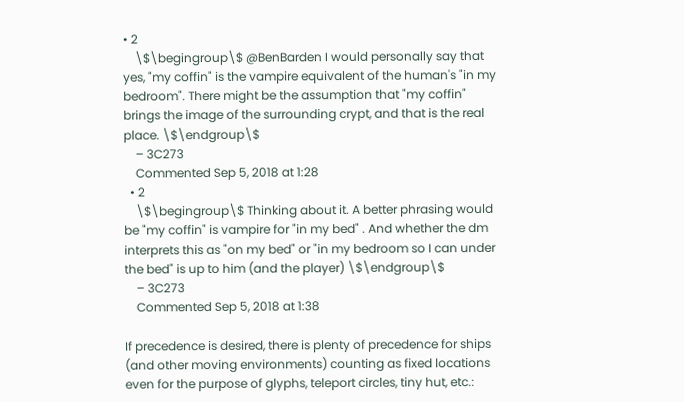• 2
    \$\begingroup\$ @BenBarden I would personally say that yes, "my coffin" is the vampire equivalent of the human's "in my bedroom". There might be the assumption that "my coffin" brings the image of the surrounding crypt, and that is the real place. \$\endgroup\$
    – 3C273
    Commented Sep 5, 2018 at 1:28
  • 2
    \$\begingroup\$ Thinking about it. A better phrasing would be "my coffin" is vampire for "in my bed" . And whether the dm interprets this as "on my bed" or "in my bedroom so I can under the bed" is up to him (and the player) \$\endgroup\$
    – 3C273
    Commented Sep 5, 2018 at 1:38

If precedence is desired, there is plenty of precedence for ships (and other moving environments) counting as fixed locations even for the purpose of glyphs, teleport circles, tiny hut, etc.: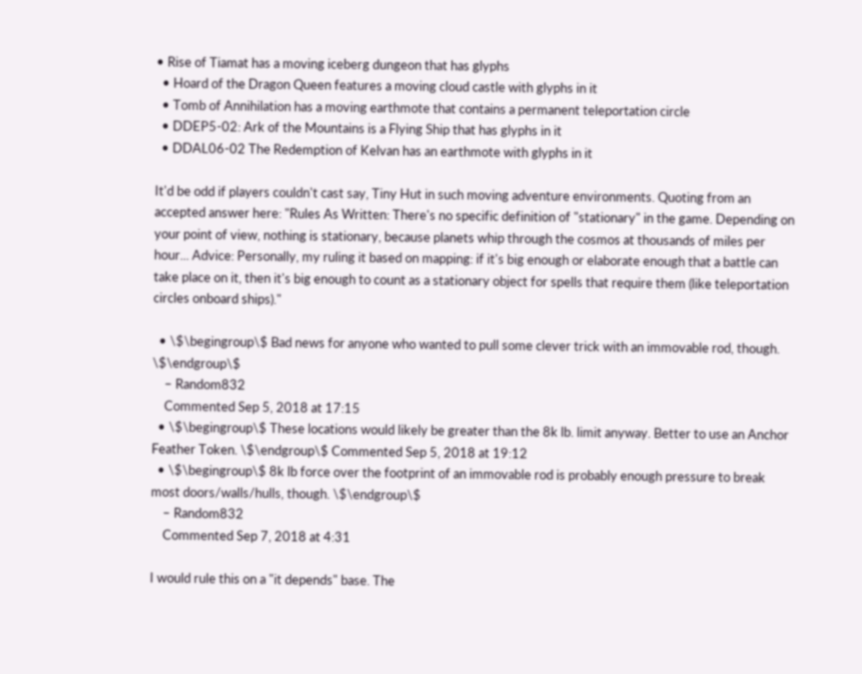• Rise of Tiamat has a moving iceberg dungeon that has glyphs
  • Hoard of the Dragon Queen features a moving cloud castle with glyphs in it
  • Tomb of Annihilation has a moving earthmote that contains a permanent teleportation circle
  • DDEP5-02: Ark of the Mountains is a Flying Ship that has glyphs in it
  • DDAL06-02 The Redemption of Kelvan has an earthmote with glyphs in it

It'd be odd if players couldn't cast say, Tiny Hut in such moving adventure environments. Quoting from an accepted answer here: "Rules As Written: There's no specific definition of "stationary" in the game. Depending on your point of view, nothing is stationary, because planets whip through the cosmos at thousands of miles per hour... Advice: Personally, my ruling it based on mapping: if it's big enough or elaborate enough that a battle can take place on it, then it's big enough to count as a stationary object for spells that require them (like teleportation circles onboard ships)."

  • \$\begingroup\$ Bad news for anyone who wanted to pull some clever trick with an immovable rod, though. \$\endgroup\$
    – Random832
    Commented Sep 5, 2018 at 17:15
  • \$\begingroup\$ These locations would likely be greater than the 8k lb. limit anyway. Better to use an Anchor Feather Token. \$\endgroup\$ Commented Sep 5, 2018 at 19:12
  • \$\begingroup\$ 8k lb force over the footprint of an immovable rod is probably enough pressure to break most doors/walls/hulls, though. \$\endgroup\$
    – Random832
    Commented Sep 7, 2018 at 4:31

I would rule this on a "it depends" base. The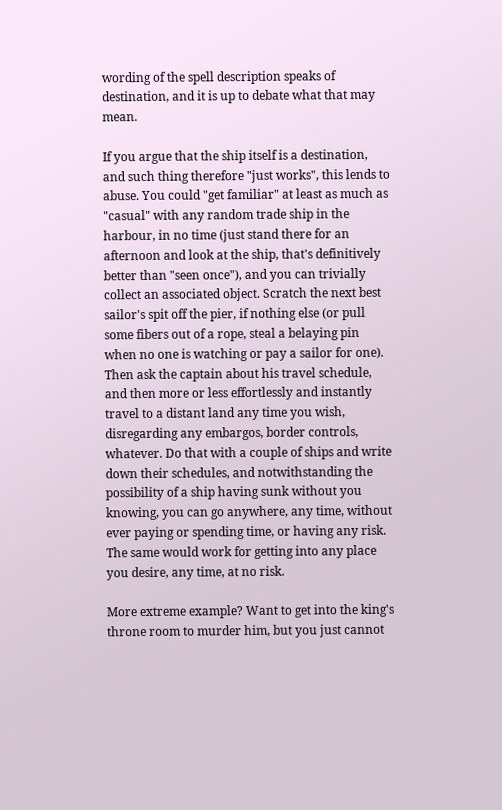wording of the spell description speaks of destination, and it is up to debate what that may mean.

If you argue that the ship itself is a destination, and such thing therefore "just works", this lends to abuse. You could "get familiar" at least as much as "casual" with any random trade ship in the harbour, in no time (just stand there for an afternoon and look at the ship, that's definitively better than "seen once"), and you can trivially collect an associated object. Scratch the next best sailor's spit off the pier, if nothing else (or pull some fibers out of a rope, steal a belaying pin when no one is watching or pay a sailor for one). Then ask the captain about his travel schedule, and then more or less effortlessly and instantly travel to a distant land any time you wish, disregarding any embargos, border controls, whatever. Do that with a couple of ships and write down their schedules, and notwithstanding the possibility of a ship having sunk without you knowing, you can go anywhere, any time, without ever paying or spending time, or having any risk. The same would work for getting into any place you desire, any time, at no risk.

More extreme example? Want to get into the king's throne room to murder him, but you just cannot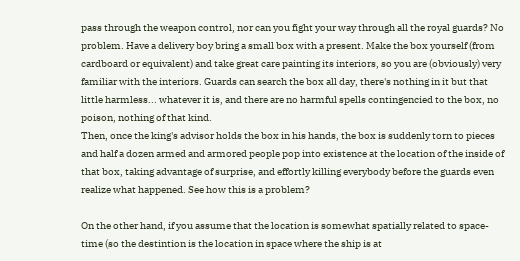pass through the weapon control, nor can you fight your way through all the royal guards? No problem. Have a delivery boy bring a small box with a present. Make the box yourself (from cardboard or equivalent) and take great care painting its interiors, so you are (obviously) very familiar with the interiors. Guards can search the box all day, there's nothing in it but that little harmless... whatever it is, and there are no harmful spells contingencied to the box, no poison, nothing of that kind.
Then, once the king's advisor holds the box in his hands, the box is suddenly torn to pieces and half a dozen armed and armored people pop into existence at the location of the inside of that box, taking advantage of surprise, and effortly killing everybody before the guards even realize what happened. See how this is a problem?

On the other hand, if you assume that the location is somewhat spatially related to space-time (so the destintion is the location in space where the ship is at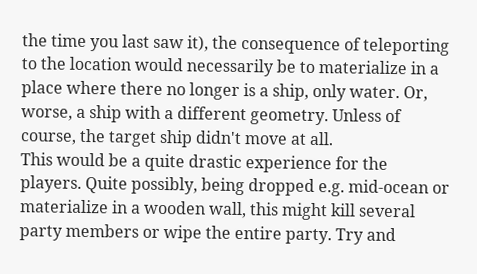the time you last saw it), the consequence of teleporting to the location would necessarily be to materialize in a place where there no longer is a ship, only water. Or, worse, a ship with a different geometry. Unless of course, the target ship didn't move at all.
This would be a quite drastic experience for the players. Quite possibly, being dropped e.g. mid-ocean or materialize in a wooden wall, this might kill several party members or wipe the entire party. Try and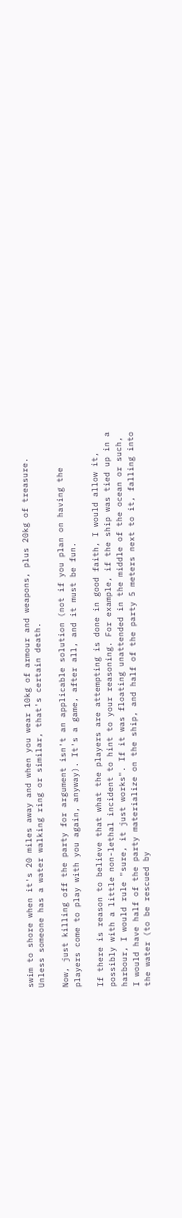swim to shore when it's 20 miles away and when you wear 10kg of armour and weapons, plus 20kg of treasure. Unless someone has a water walking ring or similar, that's certain death.

Now, just killing off the party for argument isn't an applicable solution (not if you plan on having the players come to play with you again, anyway). It's a game, after all, and it must be fun.

If there is reason to believe that what the players are attempting is done in good faith, I would allow it, possibly with a little non-lethal incident to hint to your reasoning. For example, if the ship was tied up in a harbour, I would rule "sure, it just works". If it was floating unattended in the middle of the ocean or such, I would have half of the party materialize on the ship, and half of the party 5 meters next to it, falling into the water (to be rescued by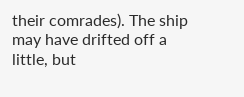their comrades). The ship may have drifted off a little, but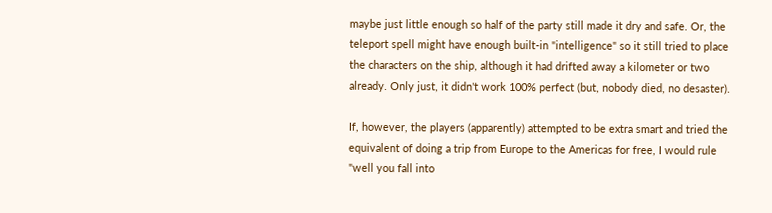maybe just little enough so half of the party still made it dry and safe. Or, the teleport spell might have enough built-in "intelligence" so it still tried to place the characters on the ship, although it had drifted away a kilometer or two already. Only just, it didn't work 100% perfect (but, nobody died, no desaster).

If, however, the players (apparently) attempted to be extra smart and tried the equivalent of doing a trip from Europe to the Americas for free, I would rule "well you fall into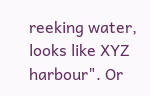reeking water, looks like XYZ harbour". Or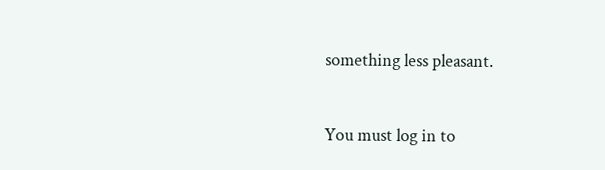something less pleasant.


You must log in to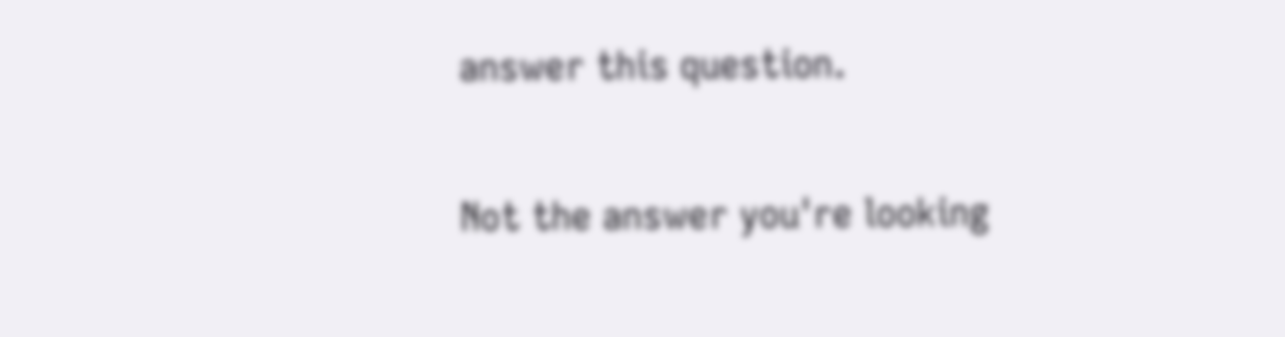answer this question.

Not the answer you're looking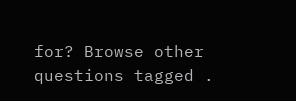for? Browse other questions tagged .